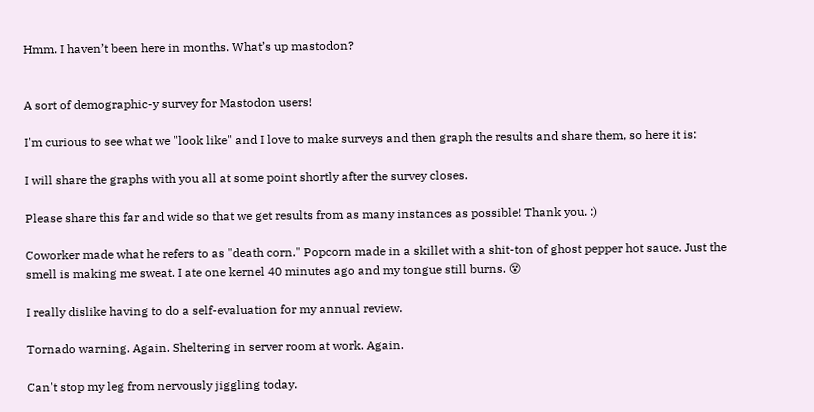Hmm. I haven’t been here in months. What’s up mastodon?


A sort of demographic-y survey for Mastodon users!

I'm curious to see what we "look like" and I love to make surveys and then graph the results and share them, so here it is:

I will share the graphs with you all at some point shortly after the survey closes.

Please share this far and wide so that we get results from as many instances as possible! Thank you. :)

Coworker made what he refers to as "death corn." Popcorn made in a skillet with a shit-ton of ghost pepper hot sauce. Just the smell is making me sweat. I ate one kernel 40 minutes ago and my tongue still burns. 😵

I really dislike having to do a self-evaluation for my annual review.

Tornado warning. Again. Sheltering in server room at work. Again.

Can't stop my leg from nervously jiggling today.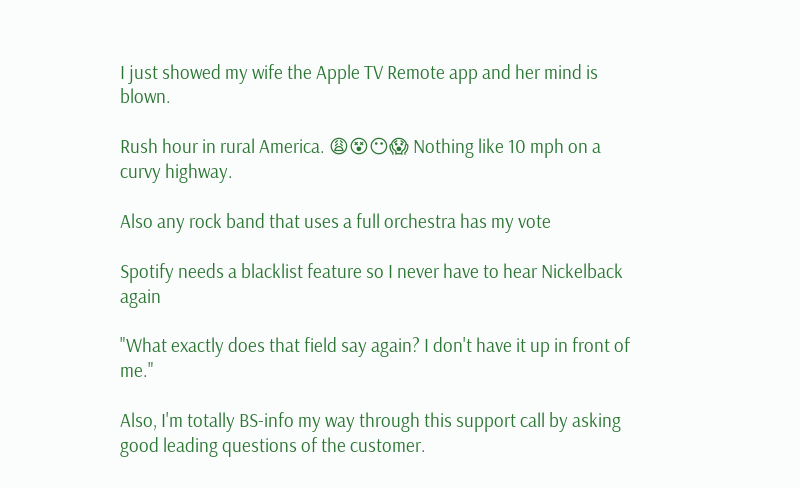I just showed my wife the Apple TV Remote app and her mind is blown.

Rush hour in rural America. 😩😵😶😱 Nothing like 10 mph on a curvy highway.

Also any rock band that uses a full orchestra has my vote

Spotify needs a blacklist feature so I never have to hear Nickelback again

"What exactly does that field say again? I don't have it up in front of me."

Also, I'm totally BS-info my way through this support call by asking good leading questions of the customer.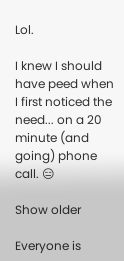Lol.

I knew I should have peed when I first noticed the need... on a 20 minute (and going) phone call. 😑

Show older

Everyone is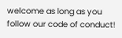welcome as long as you follow our code of conduct!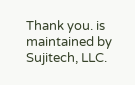Thank you. is maintained by Sujitech, LLC.